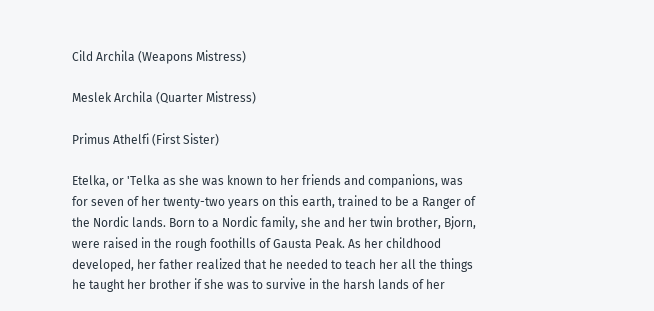Cild Archila (Weapons Mistress)

Meslek Archila (Quarter Mistress)

Primus Athelfi (First Sister)

Etelka, or 'Telka as she was known to her friends and companions, was for seven of her twenty-two years on this earth, trained to be a Ranger of the Nordic lands. Born to a Nordic family, she and her twin brother, Bjorn, were raised in the rough foothills of Gausta Peak. As her childhood developed, her father realized that he needed to teach her all the things he taught her brother if she was to survive in the harsh lands of her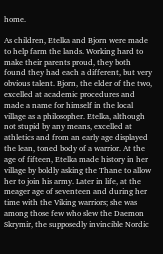home.

As children, Etelka and Bjorn were made to help farm the lands. Working hard to make their parents proud, they both found they had each a different, but very obvious talent. Bjorn, the elder of the two, excelled at academic procedures and made a name for himself in the local village as a philosopher. Etelka, although not stupid by any means, excelled at athletics and from an early age displayed the lean, toned body of a warrior. At the age of fifteen, Etelka made history in her village by boldly asking the Thane to allow her to join his army. Later in life, at the meager age of seventeen and during her time with the Viking warriors; she was among those few who slew the Daemon Skrymir, the supposedly invincible Nordic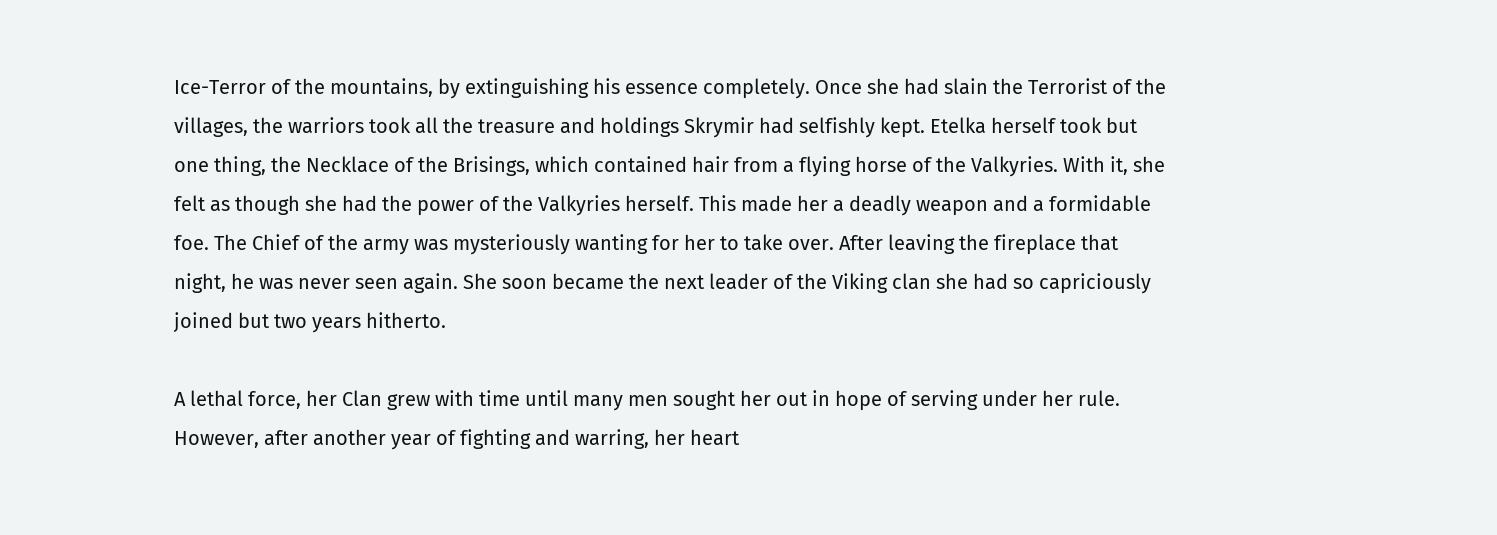Ice-Terror of the mountains, by extinguishing his essence completely. Once she had slain the Terrorist of the villages, the warriors took all the treasure and holdings Skrymir had selfishly kept. Etelka herself took but one thing, the Necklace of the Brisings, which contained hair from a flying horse of the Valkyries. With it, she felt as though she had the power of the Valkyries herself. This made her a deadly weapon and a formidable foe. The Chief of the army was mysteriously wanting for her to take over. After leaving the fireplace that night, he was never seen again. She soon became the next leader of the Viking clan she had so capriciously joined but two years hitherto.

A lethal force, her Clan grew with time until many men sought her out in hope of serving under her rule. However, after another year of fighting and warring, her heart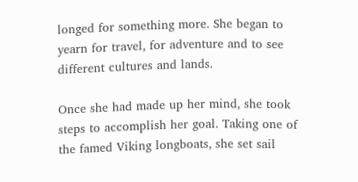longed for something more. She began to yearn for travel, for adventure and to see different cultures and lands.

Once she had made up her mind, she took steps to accomplish her goal. Taking one of the famed Viking longboats, she set sail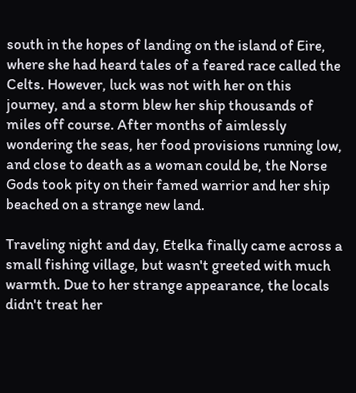south in the hopes of landing on the island of Eire, where she had heard tales of a feared race called the Celts. However, luck was not with her on this journey, and a storm blew her ship thousands of miles off course. After months of aimlessly wondering the seas, her food provisions running low, and close to death as a woman could be, the Norse Gods took pity on their famed warrior and her ship beached on a strange new land.

Traveling night and day, Etelka finally came across a small fishing village, but wasn't greeted with much warmth. Due to her strange appearance, the locals didn't treat her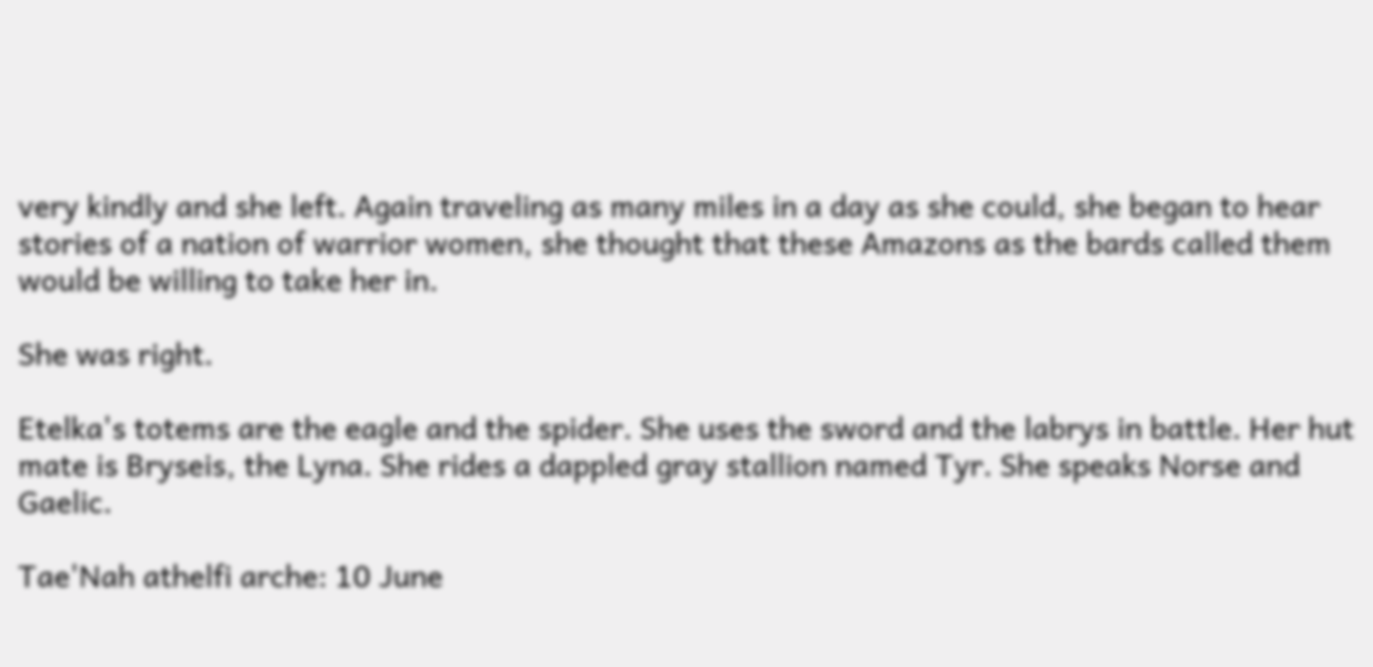very kindly and she left. Again traveling as many miles in a day as she could, she began to hear stories of a nation of warrior women, she thought that these Amazons as the bards called them would be willing to take her in.

She was right.

Etelka's totems are the eagle and the spider. She uses the sword and the labrys in battle. Her hut mate is Bryseis, the Lyna. She rides a dappled gray stallion named Tyr. She speaks Norse and Gaelic.

Tae'Nah athelfi arche: 10 June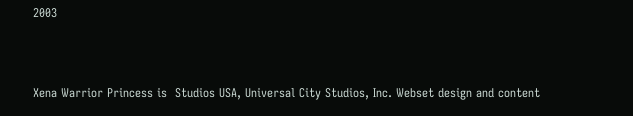2003



Xena Warrior Princess is  Studios USA, Universal City Studios, Inc. Webset design and content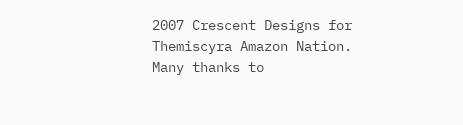2007 Crescent Designs for Themiscyra Amazon Nation. Many thanks to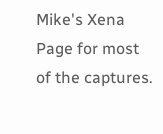Mike's Xena Page for most of the captures.